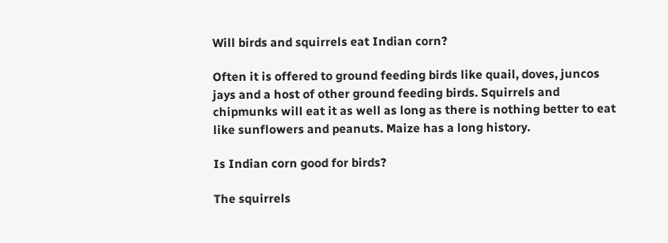Will birds and squirrels eat Indian corn?

Often it is offered to ground feeding birds like quail, doves, juncos jays and a host of other ground feeding birds. Squirrels and chipmunks will eat it as well as long as there is nothing better to eat like sunflowers and peanuts. Maize has a long history.

Is Indian corn good for birds?

The squirrels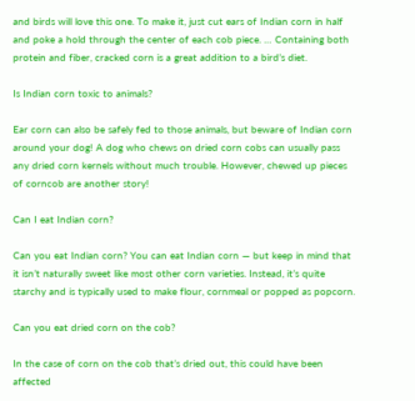and birds will love this one. To make it, just cut ears of Indian corn in half and poke a hold through the center of each cob piece. … Containing both protein and fiber, cracked corn is a great addition to a bird’s diet.

Is Indian corn toxic to animals?

Ear corn can also be safely fed to those animals, but beware of Indian corn around your dog! A dog who chews on dried corn cobs can usually pass any dried corn kernels without much trouble. However, chewed up pieces of corncob are another story!

Can I eat Indian corn?

Can you eat Indian corn? You can eat Indian corn — but keep in mind that it isn’t naturally sweet like most other corn varieties. Instead, it’s quite starchy and is typically used to make flour, cornmeal or popped as popcorn.

Can you eat dried corn on the cob?

In the case of corn on the cob that’s dried out, this could have been affected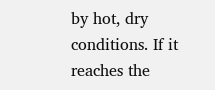by hot, dry conditions. If it reaches the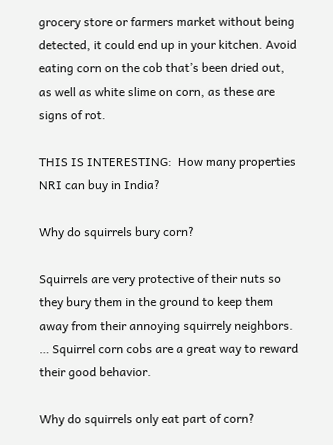grocery store or farmers market without being detected, it could end up in your kitchen. Avoid eating corn on the cob that’s been dried out, as well as white slime on corn, as these are signs of rot.

THIS IS INTERESTING:  How many properties NRI can buy in India?

Why do squirrels bury corn?

Squirrels are very protective of their nuts so they bury them in the ground to keep them away from their annoying squirrely neighbors. … Squirrel corn cobs are a great way to reward their good behavior.

Why do squirrels only eat part of corn?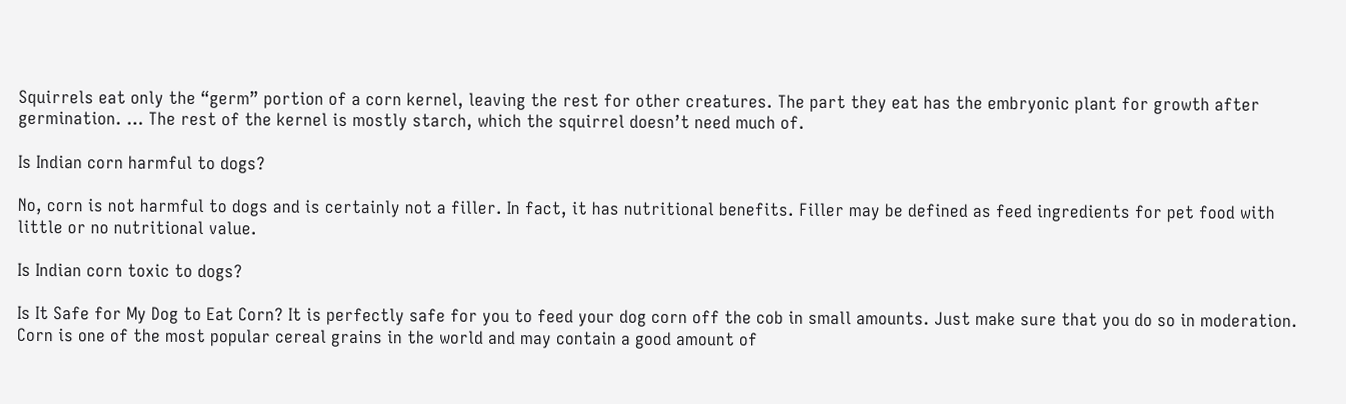Squirrels eat only the “germ” portion of a corn kernel, leaving the rest for other creatures. The part they eat has the embryonic plant for growth after germination. … The rest of the kernel is mostly starch, which the squirrel doesn’t need much of.

Is Indian corn harmful to dogs?

No, corn is not harmful to dogs and is certainly not a filler. In fact, it has nutritional benefits. Filler may be defined as feed ingredients for pet food with little or no nutritional value.

Is Indian corn toxic to dogs?

Is It Safe for My Dog to Eat Corn? It is perfectly safe for you to feed your dog corn off the cob in small amounts. Just make sure that you do so in moderation. Corn is one of the most popular cereal grains in the world and may contain a good amount of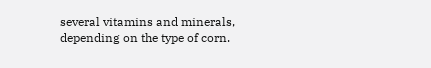several vitamins and minerals, depending on the type of corn.